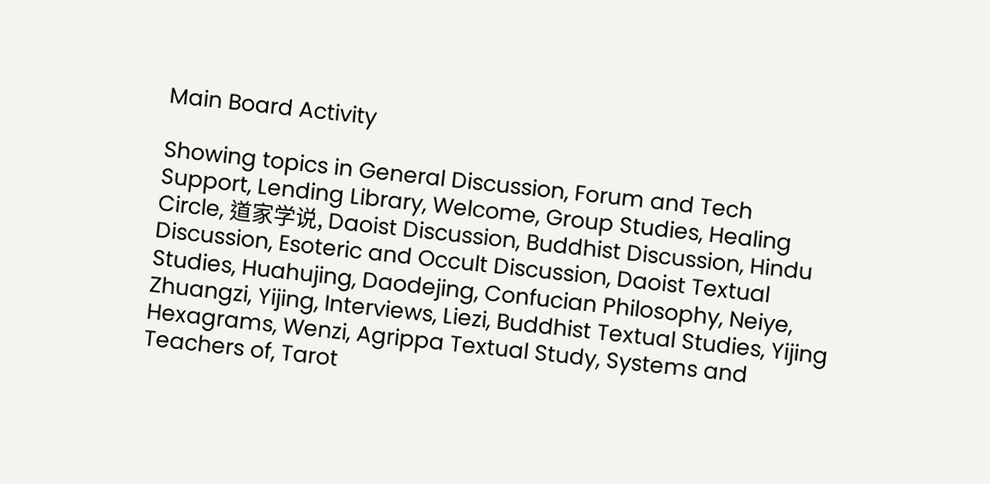Main Board Activity

Showing topics in General Discussion, Forum and Tech Support, Lending Library, Welcome, Group Studies, Healing Circle, 道家学说, Daoist Discussion, Buddhist Discussion, Hindu Discussion, Esoteric and Occult Discussion, Daoist Textual Studies, Huahujing, Daodejing, Confucian Philosophy, Neiye, Zhuangzi, Yijing, Interviews, Liezi, Buddhist Textual Studies, Yijing Hexagrams, Wenzi, Agrippa Textual Study, Systems and Teachers of, Tarot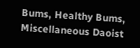Bums, Healthy Bums, Miscellaneous Daoist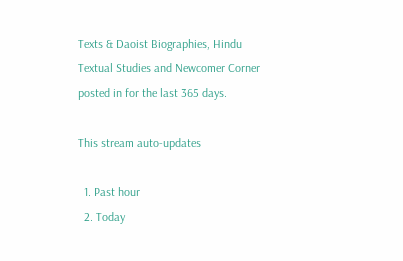Texts & Daoist Biographies, Hindu Textual Studies and Newcomer Corner posted in for the last 365 days.

This stream auto-updates

  1. Past hour
  2. Today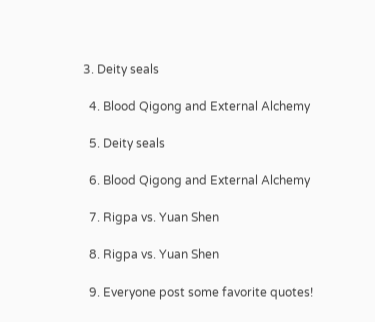3. Deity seals

  4. Blood Qigong and External Alchemy

  5. Deity seals

  6. Blood Qigong and External Alchemy

  7. Rigpa vs. Yuan Shen

  8. Rigpa vs. Yuan Shen

  9. Everyone post some favorite quotes!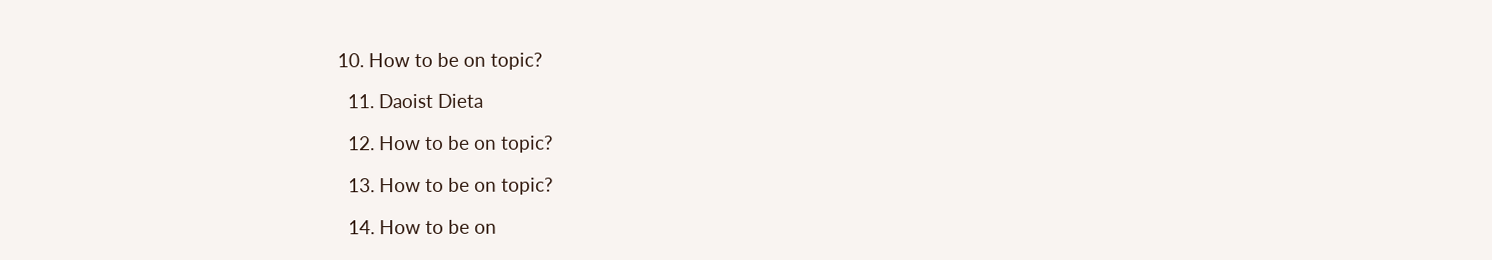10. How to be on topic?

  11. Daoist Dieta

  12. How to be on topic?

  13. How to be on topic?

  14. How to be on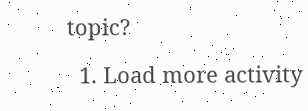topic?

  1. Load more activity